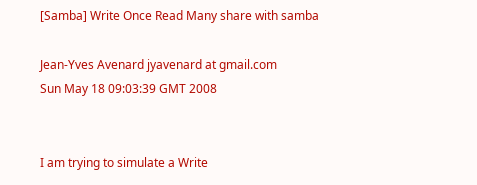[Samba] Write Once Read Many share with samba

Jean-Yves Avenard jyavenard at gmail.com
Sun May 18 09:03:39 GMT 2008


I am trying to simulate a Write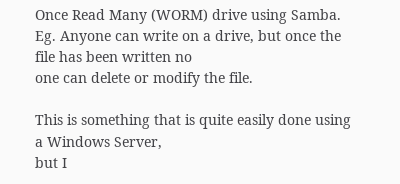Once Read Many (WORM) drive using Samba.
Eg. Anyone can write on a drive, but once the file has been written no
one can delete or modify the file.

This is something that is quite easily done using a Windows Server,
but I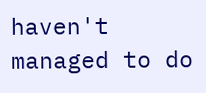haven't managed to do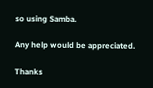so using Samba.

Any help would be appreciated.

Thanks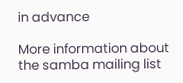in advance

More information about the samba mailing list